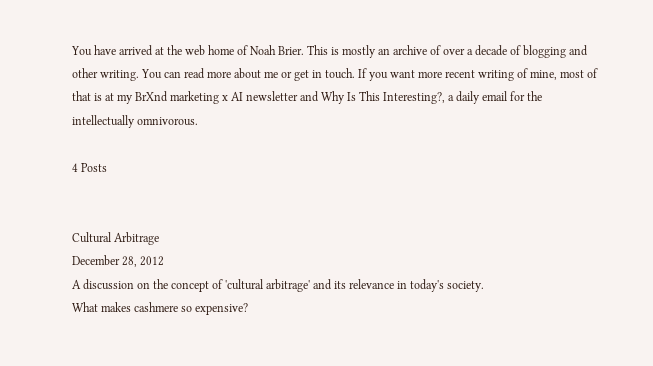You have arrived at the web home of Noah Brier. This is mostly an archive of over a decade of blogging and other writing. You can read more about me or get in touch. If you want more recent writing of mine, most of that is at my BrXnd marketing x AI newsletter and Why Is This Interesting?, a daily email for the intellectually omnivorous.

4 Posts


Cultural Arbitrage
December 28, 2012
A discussion on the concept of 'cultural arbitrage' and its relevance in today's society.
What makes cashmere so expensive?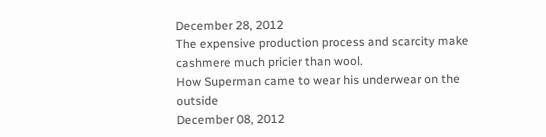December 28, 2012
The expensive production process and scarcity make cashmere much pricier than wool.
How Superman came to wear his underwear on the outside
December 08, 2012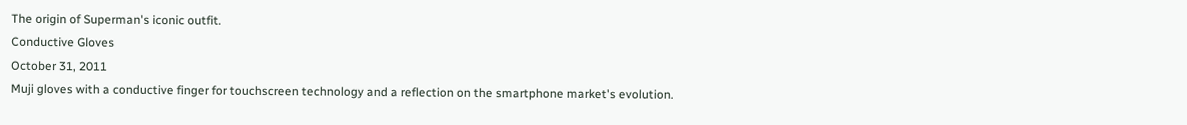The origin of Superman's iconic outfit.
Conductive Gloves
October 31, 2011
Muji gloves with a conductive finger for touchscreen technology and a reflection on the smartphone market's evolution.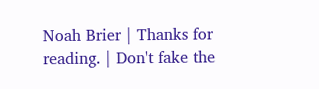Noah Brier | Thanks for reading. | Don't fake the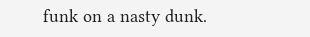funk on a nasty dunk.